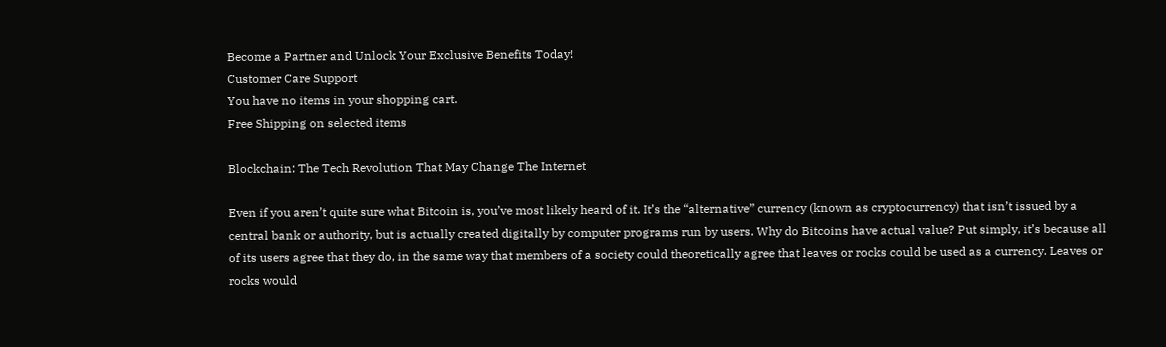Become a Partner and Unlock Your Exclusive Benefits Today!
Customer Care Support
You have no items in your shopping cart.
Free Shipping on selected items

Blockchain: The Tech Revolution That May Change The Internet

Even if you aren’t quite sure what Bitcoin is, you’ve most likely heard of it. It’s the “alternative” currency (known as cryptocurrency) that isn’t issued by a central bank or authority, but is actually created digitally by computer programs run by users. Why do Bitcoins have actual value? Put simply, it’s because all of its users agree that they do, in the same way that members of a society could theoretically agree that leaves or rocks could be used as a currency. Leaves or rocks would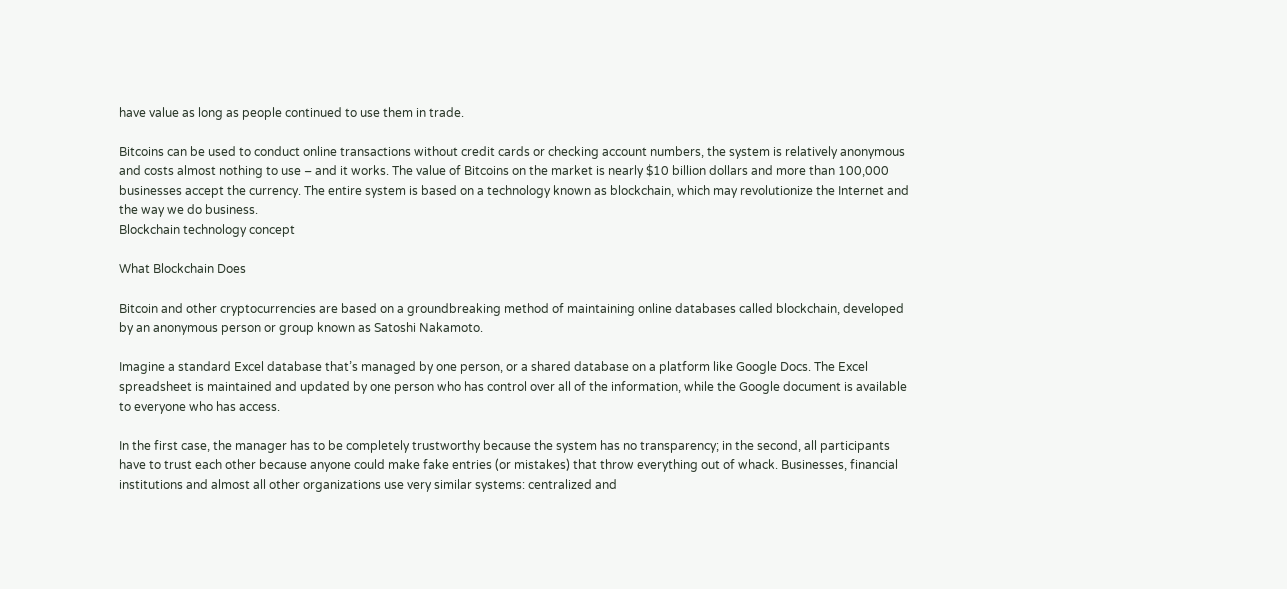have value as long as people continued to use them in trade.

Bitcoins can be used to conduct online transactions without credit cards or checking account numbers, the system is relatively anonymous and costs almost nothing to use – and it works. The value of Bitcoins on the market is nearly $10 billion dollars and more than 100,000 businesses accept the currency. The entire system is based on a technology known as blockchain, which may revolutionize the Internet and the way we do business.
Blockchain technology concept

What Blockchain Does

Bitcoin and other cryptocurrencies are based on a groundbreaking method of maintaining online databases called blockchain, developed by an anonymous person or group known as Satoshi Nakamoto.

Imagine a standard Excel database that’s managed by one person, or a shared database on a platform like Google Docs. The Excel spreadsheet is maintained and updated by one person who has control over all of the information, while the Google document is available to everyone who has access.

In the first case, the manager has to be completely trustworthy because the system has no transparency; in the second, all participants have to trust each other because anyone could make fake entries (or mistakes) that throw everything out of whack. Businesses, financial institutions and almost all other organizations use very similar systems: centralized and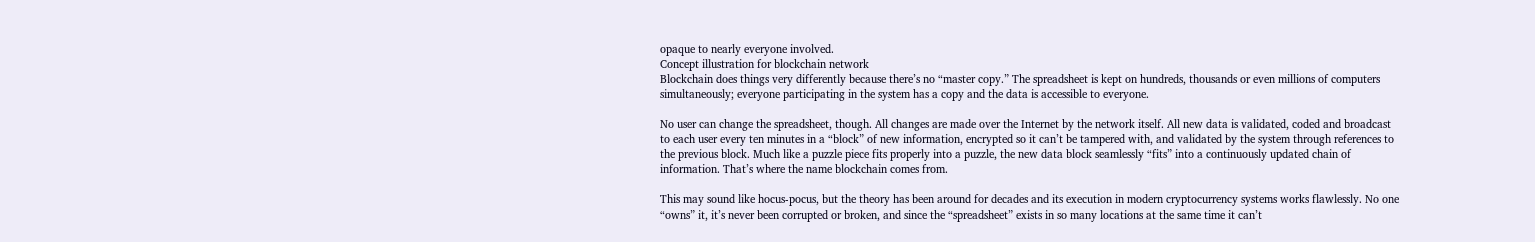opaque to nearly everyone involved.
Concept illustration for blockchain network
Blockchain does things very differently because there’s no “master copy.” The spreadsheet is kept on hundreds, thousands or even millions of computers simultaneously; everyone participating in the system has a copy and the data is accessible to everyone.

No user can change the spreadsheet, though. All changes are made over the Internet by the network itself. All new data is validated, coded and broadcast to each user every ten minutes in a “block” of new information, encrypted so it can’t be tampered with, and validated by the system through references to the previous block. Much like a puzzle piece fits properly into a puzzle, the new data block seamlessly “fits” into a continuously updated chain of information. That’s where the name blockchain comes from.

This may sound like hocus-pocus, but the theory has been around for decades and its execution in modern cryptocurrency systems works flawlessly. No one “owns” it, it’s never been corrupted or broken, and since the “spreadsheet” exists in so many locations at the same time it can’t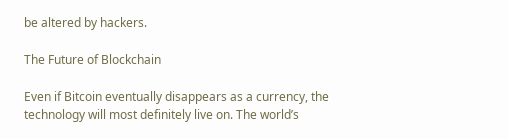be altered by hackers.

The Future of Blockchain

Even if Bitcoin eventually disappears as a currency, the technology will most definitely live on. The world’s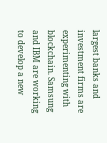largest banks and investment firms are experimenting with blockchain. Samsung and IBM are working to develop a new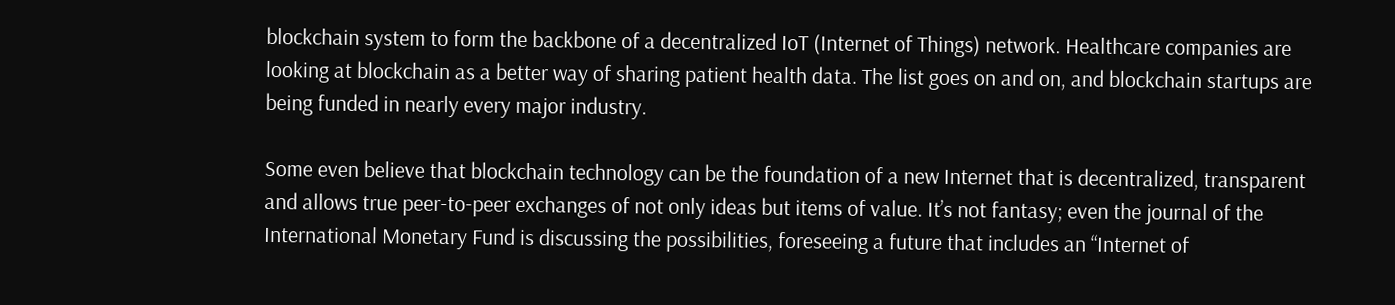blockchain system to form the backbone of a decentralized IoT (Internet of Things) network. Healthcare companies are looking at blockchain as a better way of sharing patient health data. The list goes on and on, and blockchain startups are being funded in nearly every major industry.

Some even believe that blockchain technology can be the foundation of a new Internet that is decentralized, transparent and allows true peer-to-peer exchanges of not only ideas but items of value. It’s not fantasy; even the journal of the International Monetary Fund is discussing the possibilities, foreseeing a future that includes an “Internet of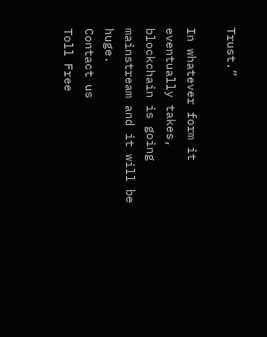Trust.”

In whatever form it eventually takes, blockchain is going mainstream and it will be huge.
Contact us
Toll Free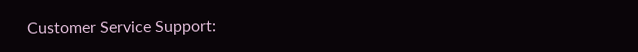Customer Service Support: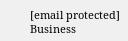[email protected]
Business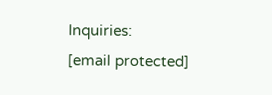Inquiries:
[email protected]